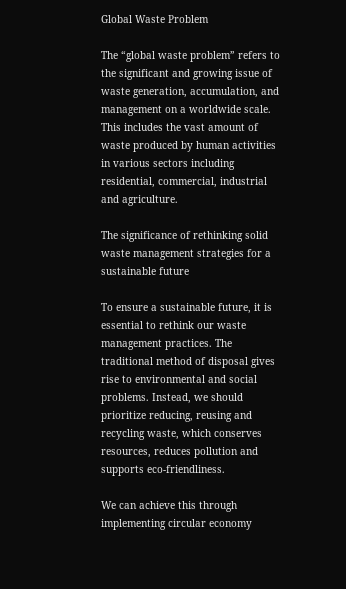Global Waste Problem

The “global waste problem” refers to the significant and growing issue of waste generation, accumulation, and management on a worldwide scale. This includes the vast amount of waste produced by human activities in various sectors including residential, commercial, industrial and agriculture.

The significance of rethinking solid waste management strategies for a sustainable future

To ensure a sustainable future, it is essential to rethink our waste management practices. The traditional method of disposal gives rise to environmental and social problems. Instead, we should prioritize reducing, reusing and recycling waste, which conserves resources, reduces pollution and supports eco-friendliness.

We can achieve this through implementing circular economy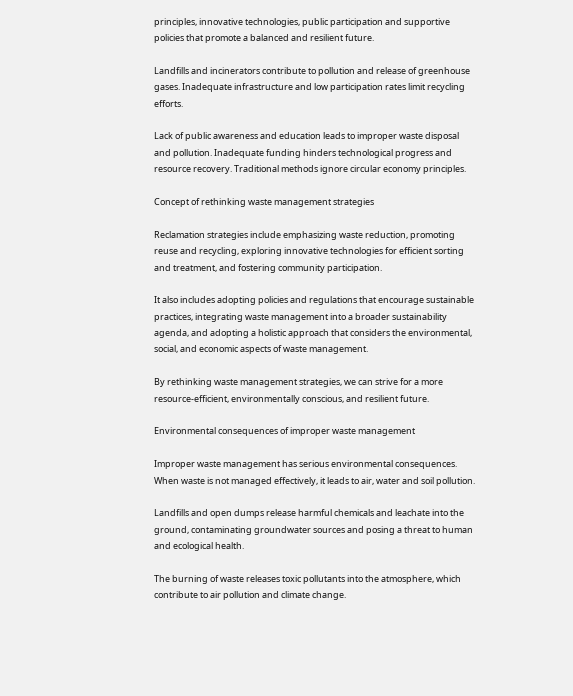principles, innovative technologies, public participation and supportive policies that promote a balanced and resilient future.

Landfills and incinerators contribute to pollution and release of greenhouse gases. Inadequate infrastructure and low participation rates limit recycling efforts.

Lack of public awareness and education leads to improper waste disposal and pollution. Inadequate funding hinders technological progress and resource recovery. Traditional methods ignore circular economy principles.

Concept of rethinking waste management strategies

Reclamation strategies include emphasizing waste reduction, promoting reuse and recycling, exploring innovative technologies for efficient sorting and treatment, and fostering community participation.

It also includes adopting policies and regulations that encourage sustainable practices, integrating waste management into a broader sustainability agenda, and adopting a holistic approach that considers the environmental, social, and economic aspects of waste management.

By rethinking waste management strategies, we can strive for a more resource-efficient, environmentally conscious, and resilient future.

Environmental consequences of improper waste management

Improper waste management has serious environmental consequences. When waste is not managed effectively, it leads to air, water and soil pollution.

Landfills and open dumps release harmful chemicals and leachate into the ground, contaminating groundwater sources and posing a threat to human and ecological health.

The burning of waste releases toxic pollutants into the atmosphere, which contribute to air pollution and climate change.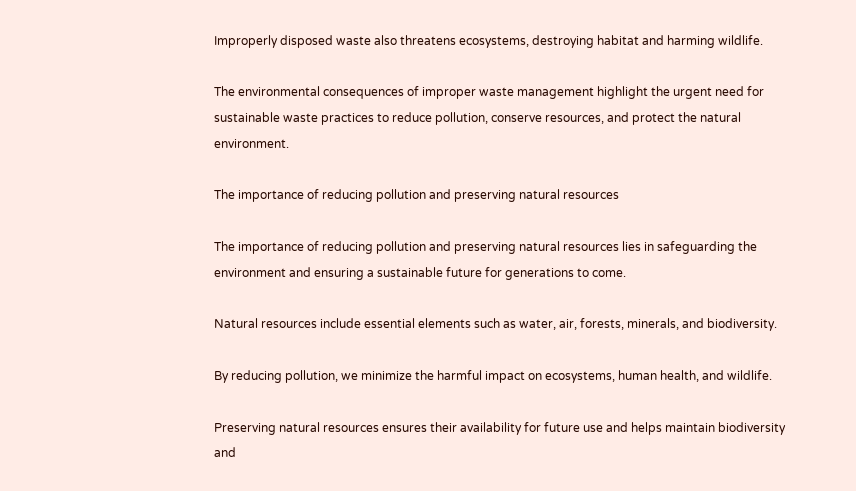Improperly disposed waste also threatens ecosystems, destroying habitat and harming wildlife.

The environmental consequences of improper waste management highlight the urgent need for sustainable waste practices to reduce pollution, conserve resources, and protect the natural environment.

The importance of reducing pollution and preserving natural resources

The importance of reducing pollution and preserving natural resources lies in safeguarding the environment and ensuring a sustainable future for generations to come.

Natural resources include essential elements such as water, air, forests, minerals, and biodiversity.

By reducing pollution, we minimize the harmful impact on ecosystems, human health, and wildlife.

Preserving natural resources ensures their availability for future use and helps maintain biodiversity and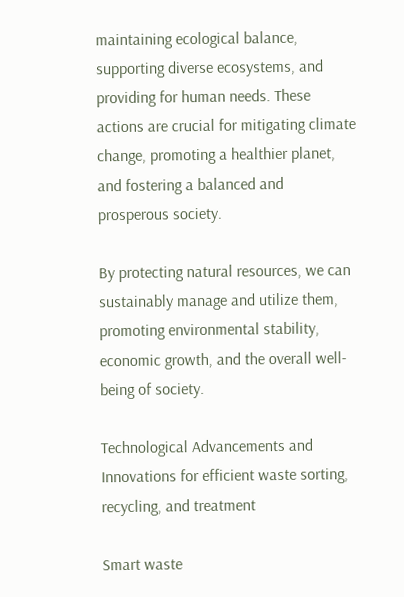maintaining ecological balance, supporting diverse ecosystems, and providing for human needs. These actions are crucial for mitigating climate change, promoting a healthier planet, and fostering a balanced and prosperous society.

By protecting natural resources, we can sustainably manage and utilize them, promoting environmental stability, economic growth, and the overall well-being of society.

Technological Advancements and Innovations for efficient waste sorting, recycling, and treatment

Smart waste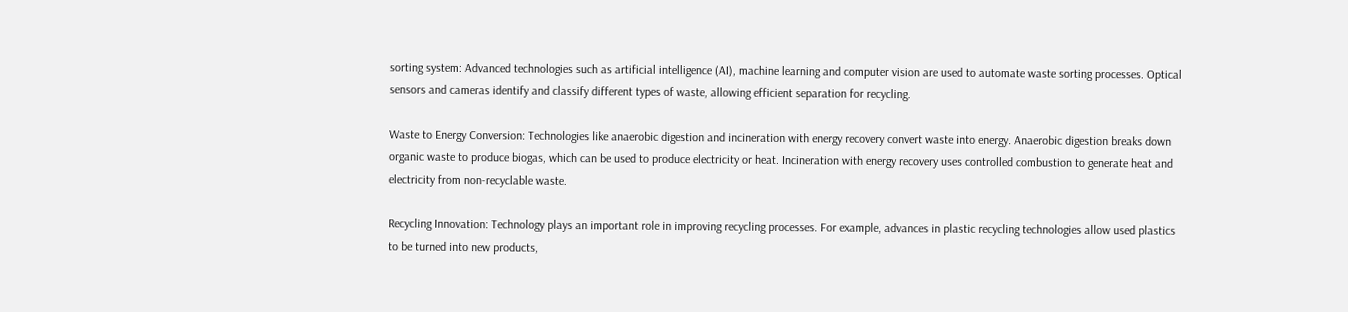sorting system: Advanced technologies such as artificial intelligence (AI), machine learning and computer vision are used to automate waste sorting processes. Optical sensors and cameras identify and classify different types of waste, allowing efficient separation for recycling.

Waste to Energy Conversion: Technologies like anaerobic digestion and incineration with energy recovery convert waste into energy. Anaerobic digestion breaks down organic waste to produce biogas, which can be used to produce electricity or heat. Incineration with energy recovery uses controlled combustion to generate heat and electricity from non-recyclable waste.

Recycling Innovation: Technology plays an important role in improving recycling processes. For example, advances in plastic recycling technologies allow used plastics to be turned into new products,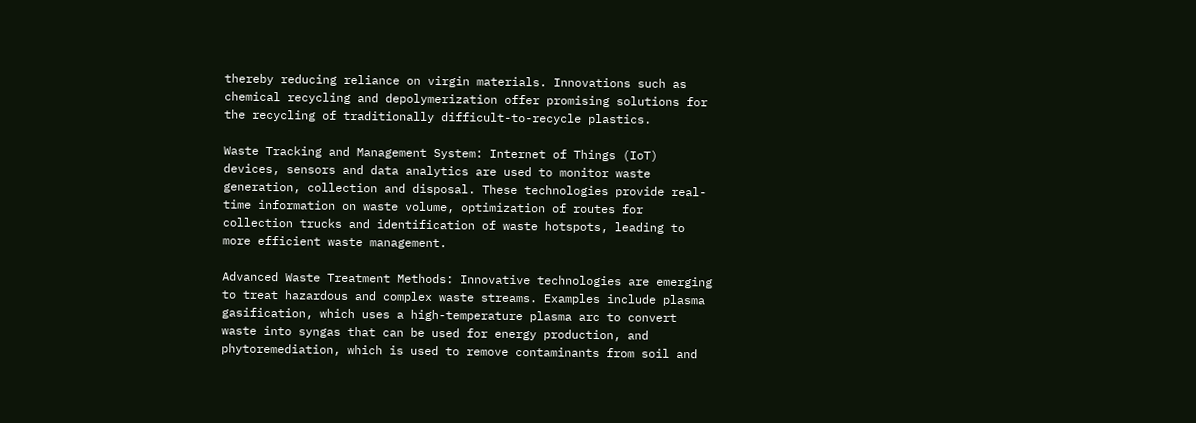thereby reducing reliance on virgin materials. Innovations such as chemical recycling and depolymerization offer promising solutions for the recycling of traditionally difficult-to-recycle plastics.

Waste Tracking and Management System: Internet of Things (IoT) devices, sensors and data analytics are used to monitor waste generation, collection and disposal. These technologies provide real-time information on waste volume, optimization of routes for collection trucks and identification of waste hotspots, leading to more efficient waste management.

Advanced Waste Treatment Methods: Innovative technologies are emerging to treat hazardous and complex waste streams. Examples include plasma gasification, which uses a high-temperature plasma arc to convert waste into syngas that can be used for energy production, and phytoremediation, which is used to remove contaminants from soil and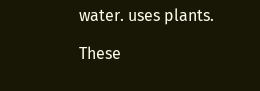water. uses plants.

These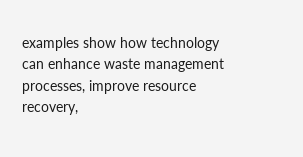examples show how technology can enhance waste management processes, improve resource recovery,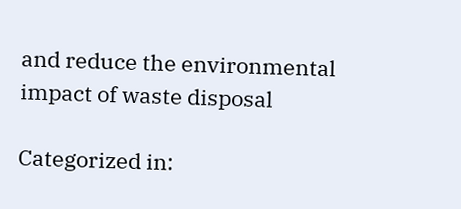and reduce the environmental impact of waste disposal

Categorized in: